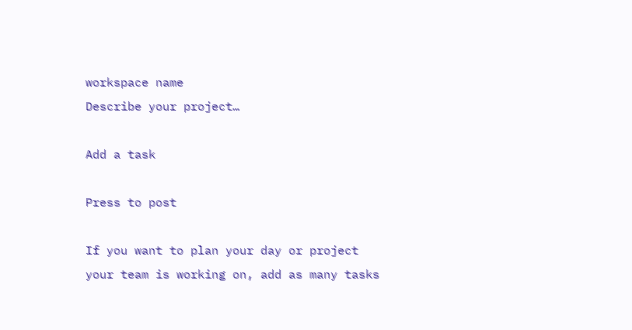workspace name
Describe your project…

Add a task

Press to post

If you want to plan your day or project your team is working on, add as many tasks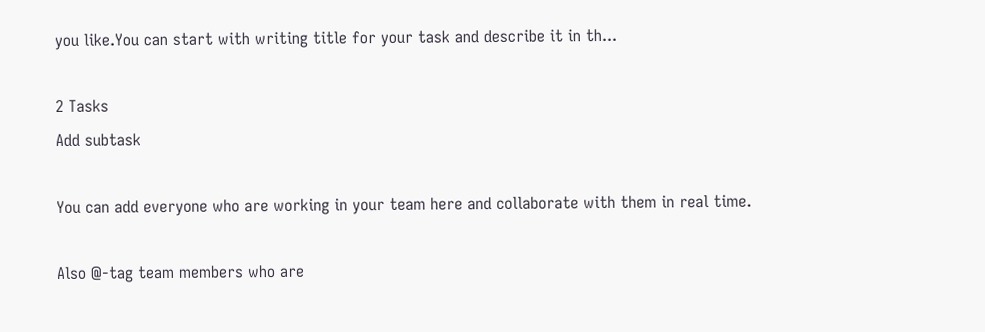you like.You can start with writing title for your task and describe it in th...

2 Tasks
Add subtask

You can add everyone who are working in your team here and collaborate with them in real time.

Also @-tag team members who are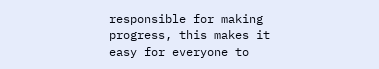responsible for making progress, this makes it easy for everyone to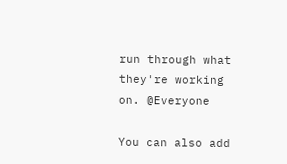run through what they're working on. @Everyone

You can also add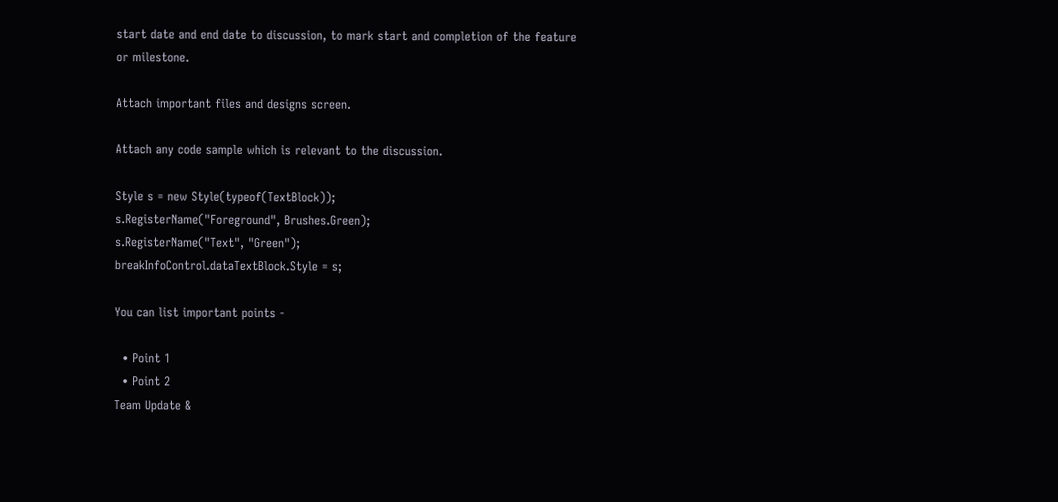start date and end date to discussion, to mark start and completion of the feature or milestone.

Attach important files and designs screen.

Attach any code sample which is relevant to the discussion.

Style s = new Style(typeof(TextBlock));
s.RegisterName("Foreground", Brushes.Green);
s.RegisterName("Text", "Green");
breakInfoControl.dataTextBlock.Style = s;

You can list important points -

  • Point 1
  • Point 2
Team Update &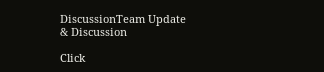DiscussionTeam Update & Discussion

Click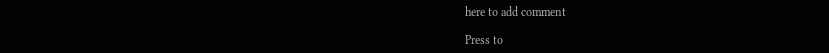here to add comment

Press to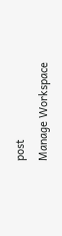post
Manage Workspace